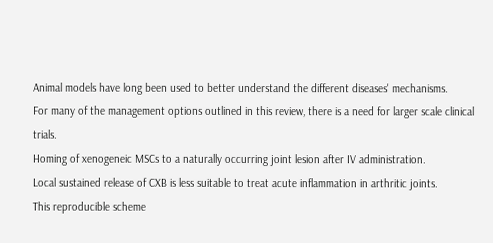Animal models have long been used to better understand the different diseases' mechanisms.
For many of the management options outlined in this review, there is a need for larger scale clinical trials.
Homing of xenogeneic MSCs to a naturally occurring joint lesion after IV administration.
Local sustained release of CXB is less suitable to treat acute inflammation in arthritic joints.
This reproducible scheme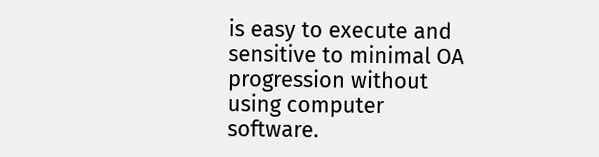is easy to execute and sensitive to minimal OA progression without using computer software.